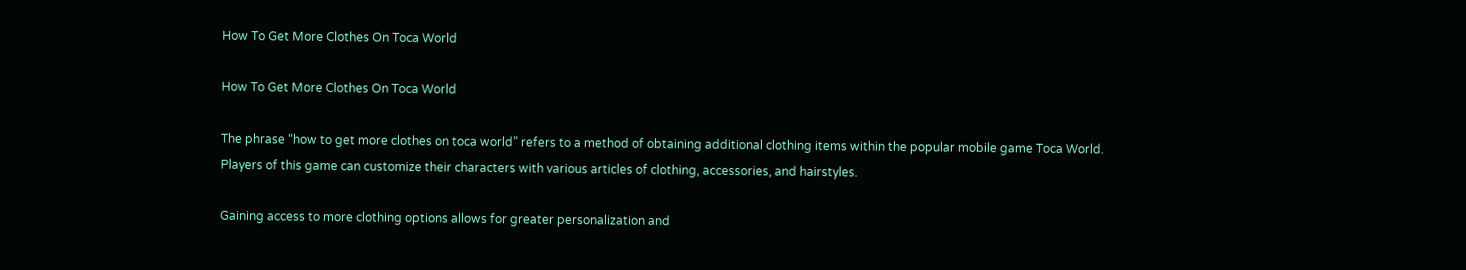How To Get More Clothes On Toca World

How To Get More Clothes On Toca World

The phrase “how to get more clothes on toca world” refers to a method of obtaining additional clothing items within the popular mobile game Toca World. Players of this game can customize their characters with various articles of clothing, accessories, and hairstyles.

Gaining access to more clothing options allows for greater personalization and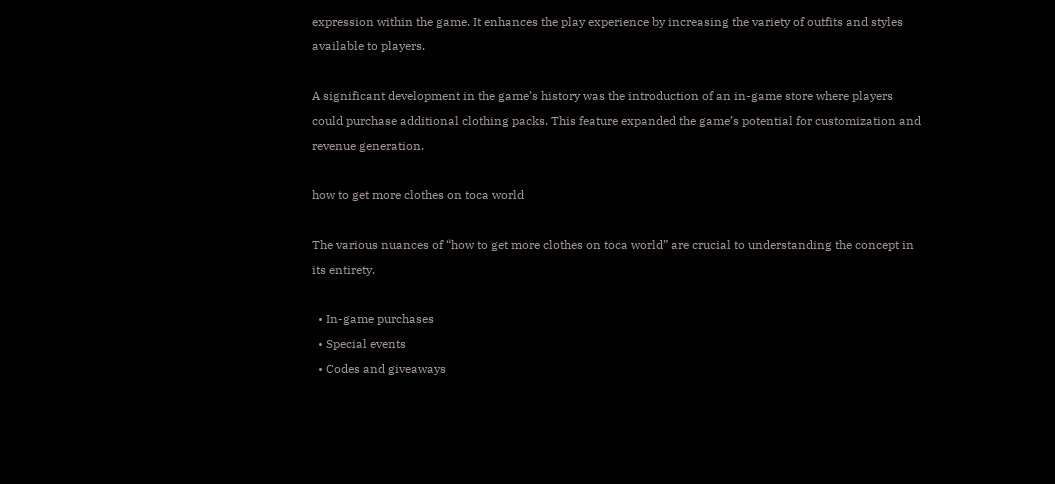expression within the game. It enhances the play experience by increasing the variety of outfits and styles available to players.

A significant development in the game’s history was the introduction of an in-game store where players could purchase additional clothing packs. This feature expanded the game’s potential for customization and revenue generation.

how to get more clothes on toca world

The various nuances of “how to get more clothes on toca world” are crucial to understanding the concept in its entirety.

  • In-game purchases
  • Special events
  • Codes and giveaways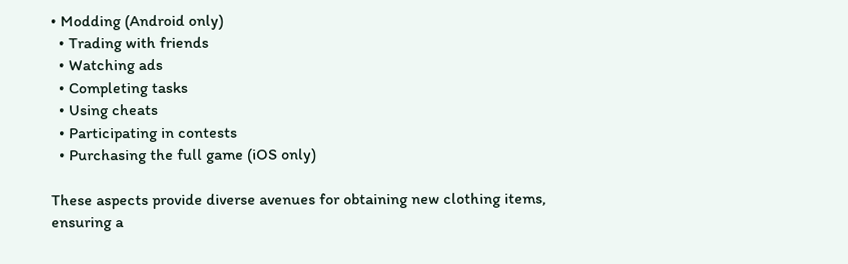• Modding (Android only)
  • Trading with friends
  • Watching ads
  • Completing tasks
  • Using cheats
  • Participating in contests
  • Purchasing the full game (iOS only)

These aspects provide diverse avenues for obtaining new clothing items, ensuring a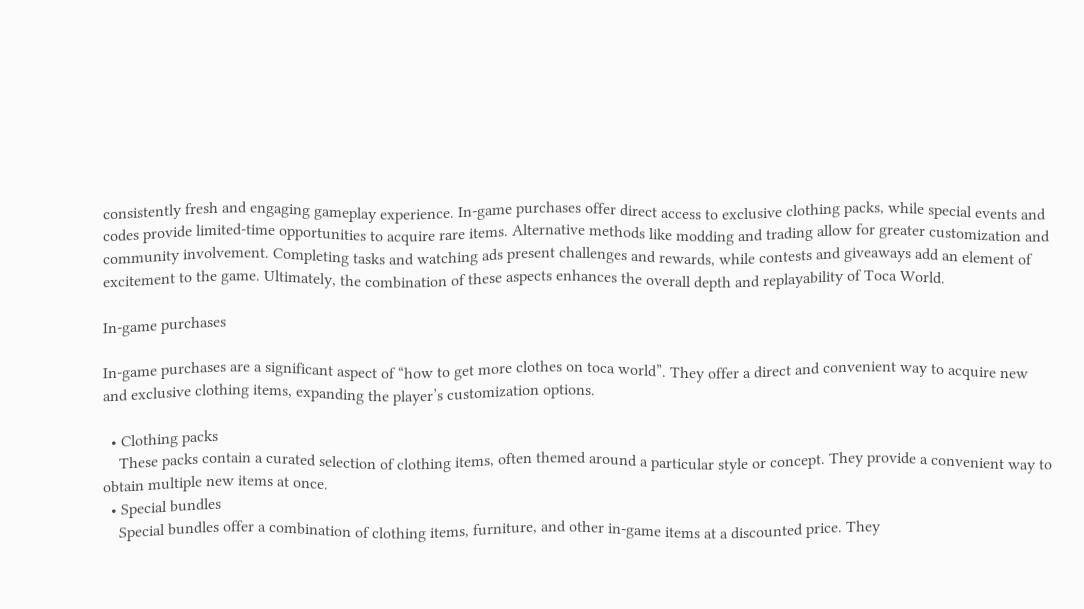consistently fresh and engaging gameplay experience. In-game purchases offer direct access to exclusive clothing packs, while special events and codes provide limited-time opportunities to acquire rare items. Alternative methods like modding and trading allow for greater customization and community involvement. Completing tasks and watching ads present challenges and rewards, while contests and giveaways add an element of excitement to the game. Ultimately, the combination of these aspects enhances the overall depth and replayability of Toca World.

In-game purchases

In-game purchases are a significant aspect of “how to get more clothes on toca world”. They offer a direct and convenient way to acquire new and exclusive clothing items, expanding the player’s customization options.

  • Clothing packs
    These packs contain a curated selection of clothing items, often themed around a particular style or concept. They provide a convenient way to obtain multiple new items at once.
  • Special bundles
    Special bundles offer a combination of clothing items, furniture, and other in-game items at a discounted price. They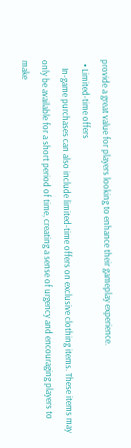provide a great value for players looking to enhance their gameplay experience.
  • Limited-time offers
    In-game purchases can also include limited-time offers on exclusive clothing items. These items may only be available for a short period of time, creating a sense of urgency and encouraging players to make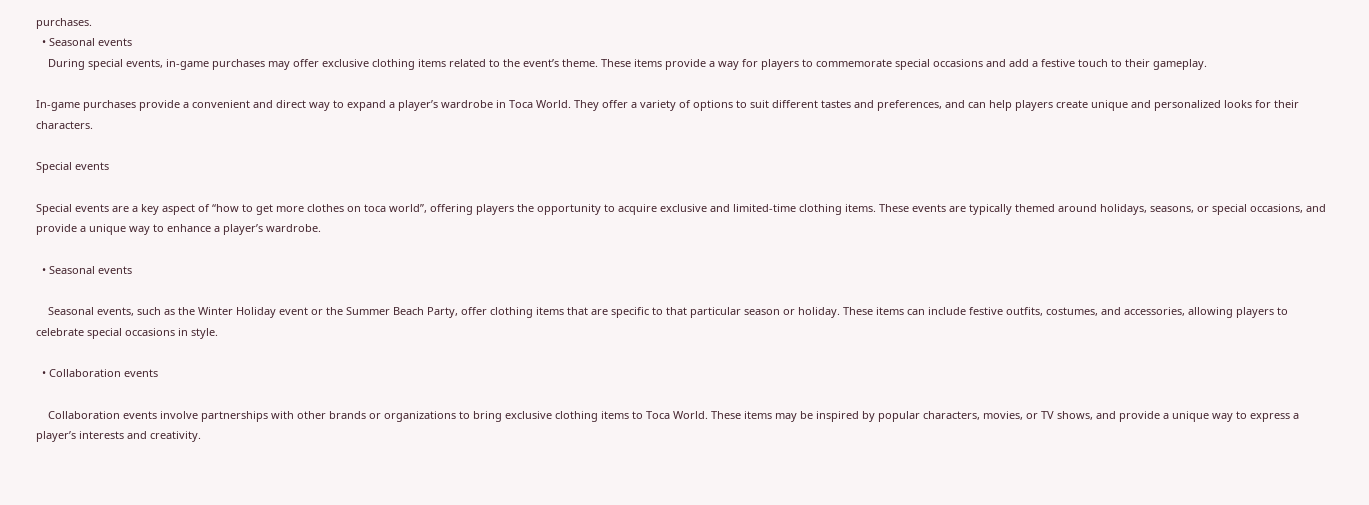purchases.
  • Seasonal events
    During special events, in-game purchases may offer exclusive clothing items related to the event’s theme. These items provide a way for players to commemorate special occasions and add a festive touch to their gameplay.

In-game purchases provide a convenient and direct way to expand a player’s wardrobe in Toca World. They offer a variety of options to suit different tastes and preferences, and can help players create unique and personalized looks for their characters.

Special events

Special events are a key aspect of “how to get more clothes on toca world”, offering players the opportunity to acquire exclusive and limited-time clothing items. These events are typically themed around holidays, seasons, or special occasions, and provide a unique way to enhance a player’s wardrobe.

  • Seasonal events

    Seasonal events, such as the Winter Holiday event or the Summer Beach Party, offer clothing items that are specific to that particular season or holiday. These items can include festive outfits, costumes, and accessories, allowing players to celebrate special occasions in style.

  • Collaboration events

    Collaboration events involve partnerships with other brands or organizations to bring exclusive clothing items to Toca World. These items may be inspired by popular characters, movies, or TV shows, and provide a unique way to express a player’s interests and creativity.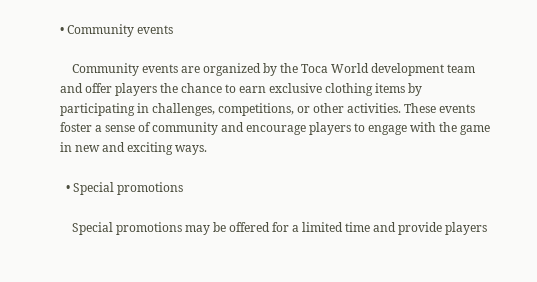• Community events

    Community events are organized by the Toca World development team and offer players the chance to earn exclusive clothing items by participating in challenges, competitions, or other activities. These events foster a sense of community and encourage players to engage with the game in new and exciting ways.

  • Special promotions

    Special promotions may be offered for a limited time and provide players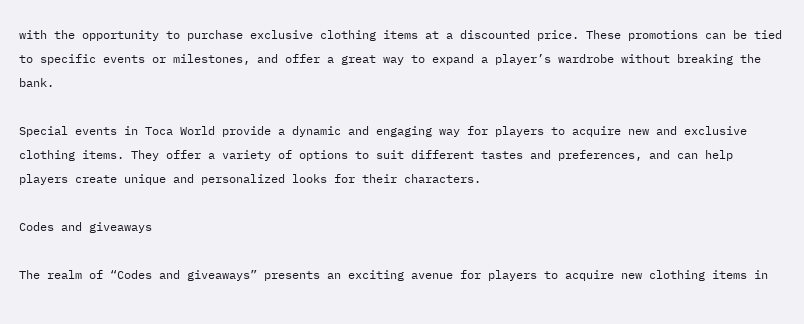with the opportunity to purchase exclusive clothing items at a discounted price. These promotions can be tied to specific events or milestones, and offer a great way to expand a player’s wardrobe without breaking the bank.

Special events in Toca World provide a dynamic and engaging way for players to acquire new and exclusive clothing items. They offer a variety of options to suit different tastes and preferences, and can help players create unique and personalized looks for their characters.

Codes and giveaways

The realm of “Codes and giveaways” presents an exciting avenue for players to acquire new clothing items in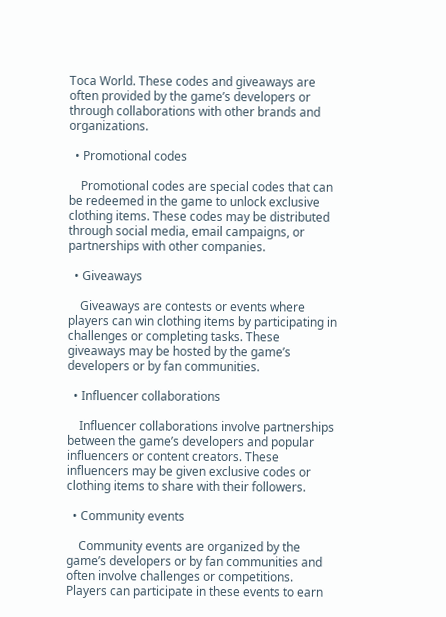Toca World. These codes and giveaways are often provided by the game’s developers or through collaborations with other brands and organizations.

  • Promotional codes

    Promotional codes are special codes that can be redeemed in the game to unlock exclusive clothing items. These codes may be distributed through social media, email campaigns, or partnerships with other companies.

  • Giveaways

    Giveaways are contests or events where players can win clothing items by participating in challenges or completing tasks. These giveaways may be hosted by the game’s developers or by fan communities.

  • Influencer collaborations

    Influencer collaborations involve partnerships between the game’s developers and popular influencers or content creators. These influencers may be given exclusive codes or clothing items to share with their followers.

  • Community events

    Community events are organized by the game’s developers or by fan communities and often involve challenges or competitions. Players can participate in these events to earn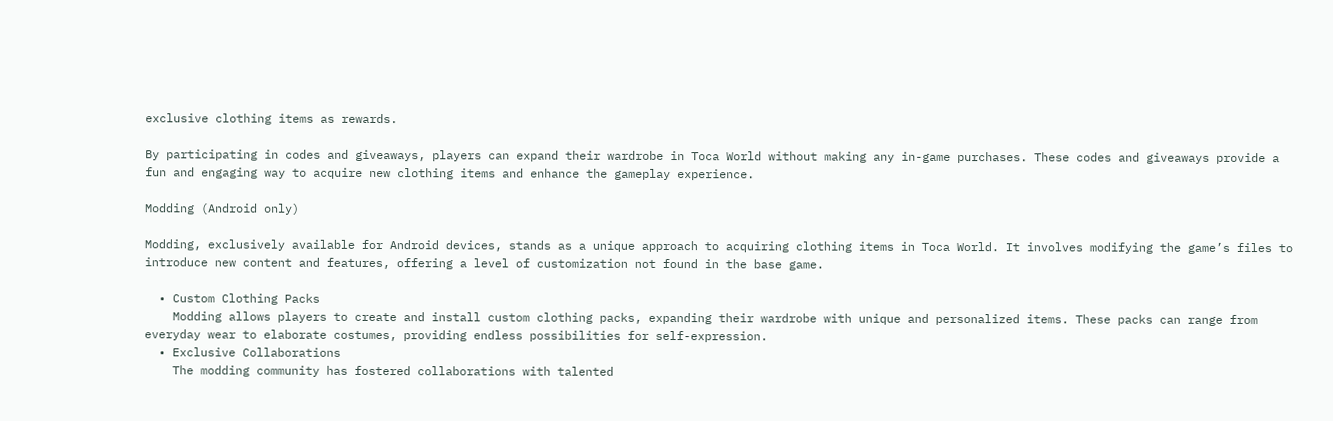exclusive clothing items as rewards.

By participating in codes and giveaways, players can expand their wardrobe in Toca World without making any in-game purchases. These codes and giveaways provide a fun and engaging way to acquire new clothing items and enhance the gameplay experience.

Modding (Android only)

Modding, exclusively available for Android devices, stands as a unique approach to acquiring clothing items in Toca World. It involves modifying the game’s files to introduce new content and features, offering a level of customization not found in the base game.

  • Custom Clothing Packs
    Modding allows players to create and install custom clothing packs, expanding their wardrobe with unique and personalized items. These packs can range from everyday wear to elaborate costumes, providing endless possibilities for self-expression.
  • Exclusive Collaborations
    The modding community has fostered collaborations with talented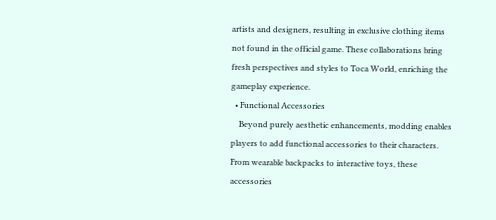artists and designers, resulting in exclusive clothing items not found in the official game. These collaborations bring fresh perspectives and styles to Toca World, enriching the gameplay experience.
  • Functional Accessories
    Beyond purely aesthetic enhancements, modding enables players to add functional accessories to their characters. From wearable backpacks to interactive toys, these accessories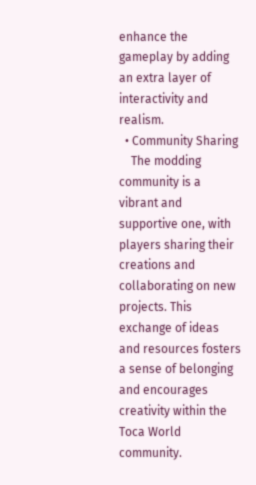enhance the gameplay by adding an extra layer of interactivity and realism.
  • Community Sharing
    The modding community is a vibrant and supportive one, with players sharing their creations and collaborating on new projects. This exchange of ideas and resources fosters a sense of belonging and encourages creativity within the Toca World community.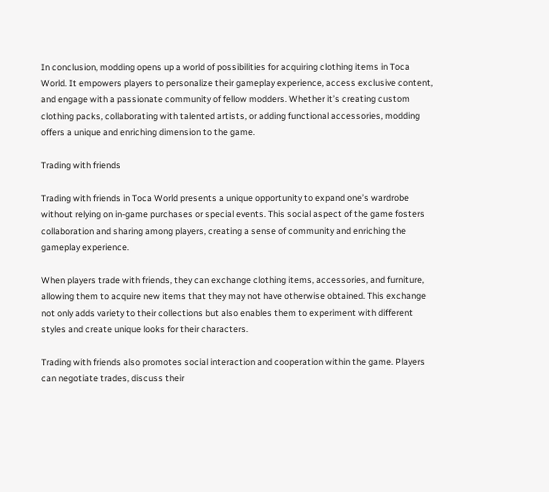In conclusion, modding opens up a world of possibilities for acquiring clothing items in Toca World. It empowers players to personalize their gameplay experience, access exclusive content, and engage with a passionate community of fellow modders. Whether it’s creating custom clothing packs, collaborating with talented artists, or adding functional accessories, modding offers a unique and enriching dimension to the game.

Trading with friends

Trading with friends in Toca World presents a unique opportunity to expand one’s wardrobe without relying on in-game purchases or special events. This social aspect of the game fosters collaboration and sharing among players, creating a sense of community and enriching the gameplay experience.

When players trade with friends, they can exchange clothing items, accessories, and furniture, allowing them to acquire new items that they may not have otherwise obtained. This exchange not only adds variety to their collections but also enables them to experiment with different styles and create unique looks for their characters.

Trading with friends also promotes social interaction and cooperation within the game. Players can negotiate trades, discuss their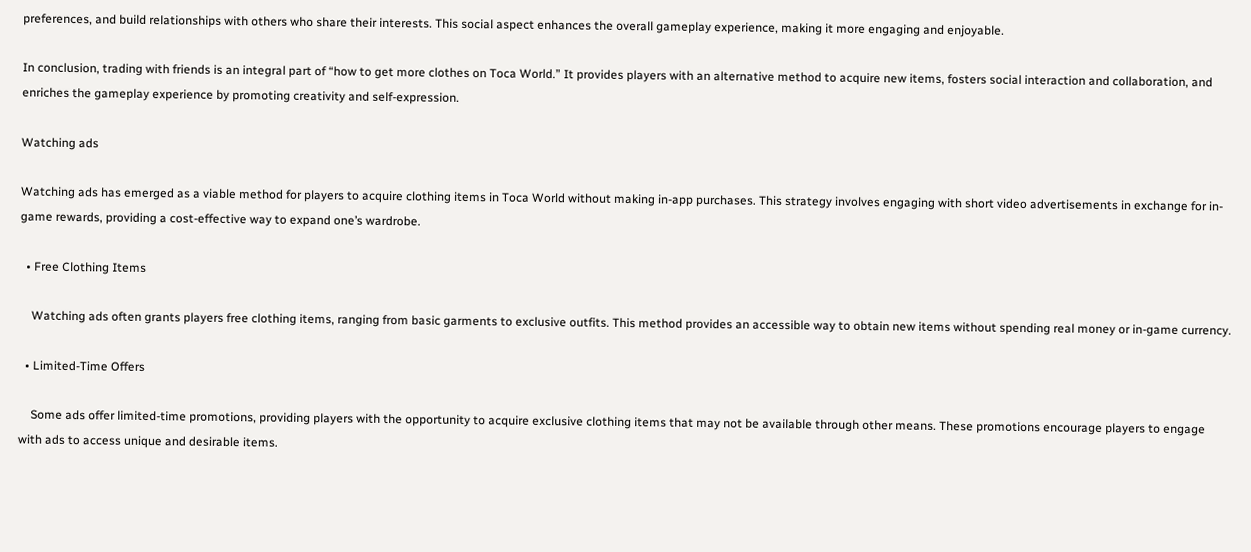preferences, and build relationships with others who share their interests. This social aspect enhances the overall gameplay experience, making it more engaging and enjoyable.

In conclusion, trading with friends is an integral part of “how to get more clothes on Toca World.” It provides players with an alternative method to acquire new items, fosters social interaction and collaboration, and enriches the gameplay experience by promoting creativity and self-expression.

Watching ads

Watching ads has emerged as a viable method for players to acquire clothing items in Toca World without making in-app purchases. This strategy involves engaging with short video advertisements in exchange for in-game rewards, providing a cost-effective way to expand one’s wardrobe.

  • Free Clothing Items

    Watching ads often grants players free clothing items, ranging from basic garments to exclusive outfits. This method provides an accessible way to obtain new items without spending real money or in-game currency.

  • Limited-Time Offers

    Some ads offer limited-time promotions, providing players with the opportunity to acquire exclusive clothing items that may not be available through other means. These promotions encourage players to engage with ads to access unique and desirable items.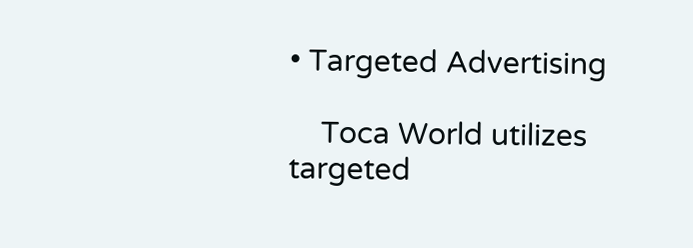• Targeted Advertising

    Toca World utilizes targeted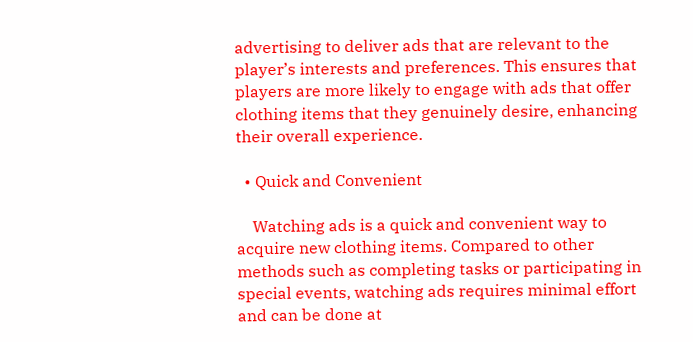advertising to deliver ads that are relevant to the player’s interests and preferences. This ensures that players are more likely to engage with ads that offer clothing items that they genuinely desire, enhancing their overall experience.

  • Quick and Convenient

    Watching ads is a quick and convenient way to acquire new clothing items. Compared to other methods such as completing tasks or participating in special events, watching ads requires minimal effort and can be done at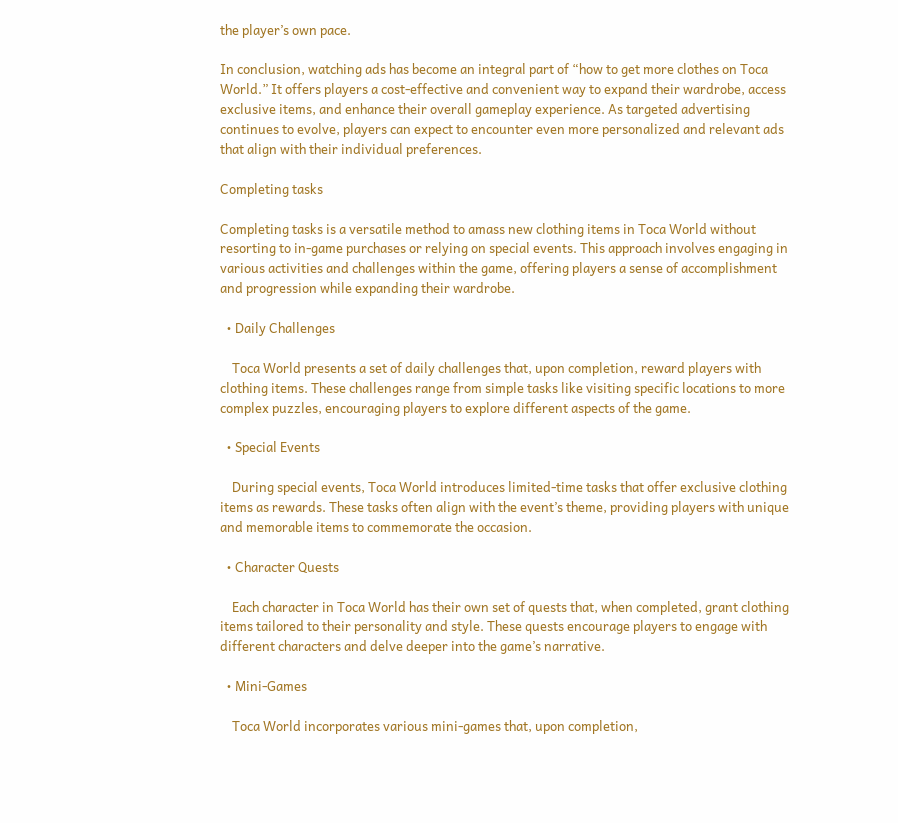the player’s own pace.

In conclusion, watching ads has become an integral part of “how to get more clothes on Toca World.” It offers players a cost-effective and convenient way to expand their wardrobe, access exclusive items, and enhance their overall gameplay experience. As targeted advertising continues to evolve, players can expect to encounter even more personalized and relevant ads that align with their individual preferences.

Completing tasks

Completing tasks is a versatile method to amass new clothing items in Toca World without resorting to in-game purchases or relying on special events. This approach involves engaging in various activities and challenges within the game, offering players a sense of accomplishment and progression while expanding their wardrobe.

  • Daily Challenges

    Toca World presents a set of daily challenges that, upon completion, reward players with clothing items. These challenges range from simple tasks like visiting specific locations to more complex puzzles, encouraging players to explore different aspects of the game.

  • Special Events

    During special events, Toca World introduces limited-time tasks that offer exclusive clothing items as rewards. These tasks often align with the event’s theme, providing players with unique and memorable items to commemorate the occasion.

  • Character Quests

    Each character in Toca World has their own set of quests that, when completed, grant clothing items tailored to their personality and style. These quests encourage players to engage with different characters and delve deeper into the game’s narrative.

  • Mini-Games

    Toca World incorporates various mini-games that, upon completion,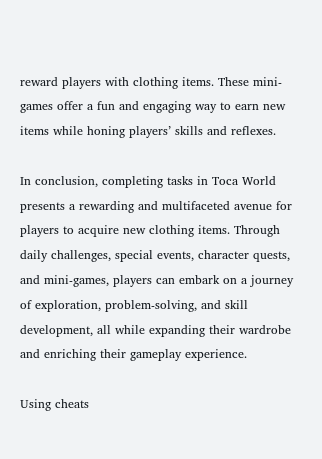reward players with clothing items. These mini-games offer a fun and engaging way to earn new items while honing players’ skills and reflexes.

In conclusion, completing tasks in Toca World presents a rewarding and multifaceted avenue for players to acquire new clothing items. Through daily challenges, special events, character quests, and mini-games, players can embark on a journey of exploration, problem-solving, and skill development, all while expanding their wardrobe and enriching their gameplay experience.

Using cheats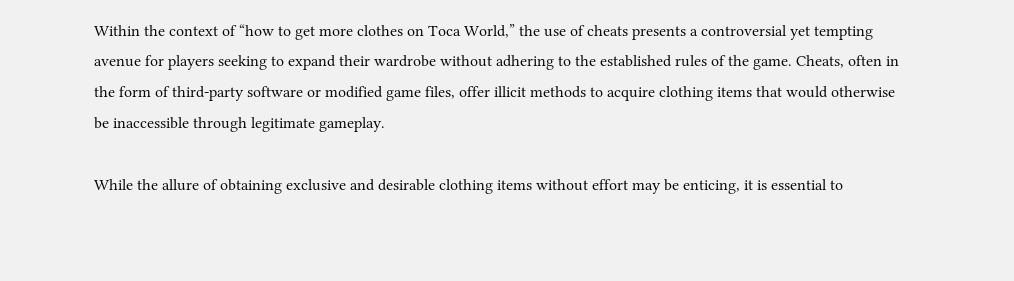Within the context of “how to get more clothes on Toca World,” the use of cheats presents a controversial yet tempting avenue for players seeking to expand their wardrobe without adhering to the established rules of the game. Cheats, often in the form of third-party software or modified game files, offer illicit methods to acquire clothing items that would otherwise be inaccessible through legitimate gameplay.

While the allure of obtaining exclusive and desirable clothing items without effort may be enticing, it is essential to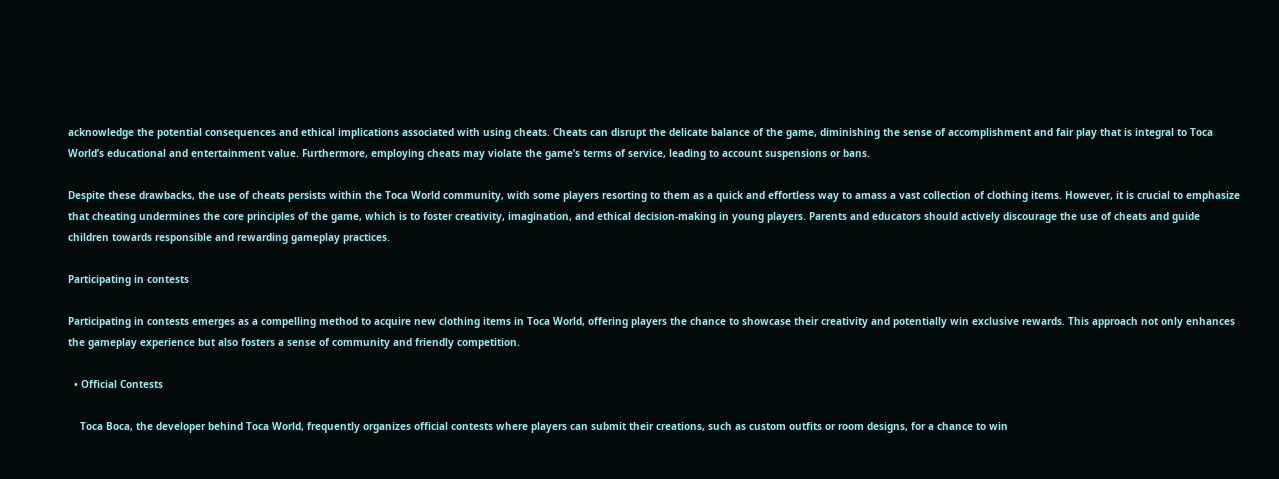acknowledge the potential consequences and ethical implications associated with using cheats. Cheats can disrupt the delicate balance of the game, diminishing the sense of accomplishment and fair play that is integral to Toca World’s educational and entertainment value. Furthermore, employing cheats may violate the game’s terms of service, leading to account suspensions or bans.

Despite these drawbacks, the use of cheats persists within the Toca World community, with some players resorting to them as a quick and effortless way to amass a vast collection of clothing items. However, it is crucial to emphasize that cheating undermines the core principles of the game, which is to foster creativity, imagination, and ethical decision-making in young players. Parents and educators should actively discourage the use of cheats and guide children towards responsible and rewarding gameplay practices.

Participating in contests

Participating in contests emerges as a compelling method to acquire new clothing items in Toca World, offering players the chance to showcase their creativity and potentially win exclusive rewards. This approach not only enhances the gameplay experience but also fosters a sense of community and friendly competition.

  • Official Contests

    Toca Boca, the developer behind Toca World, frequently organizes official contests where players can submit their creations, such as custom outfits or room designs, for a chance to win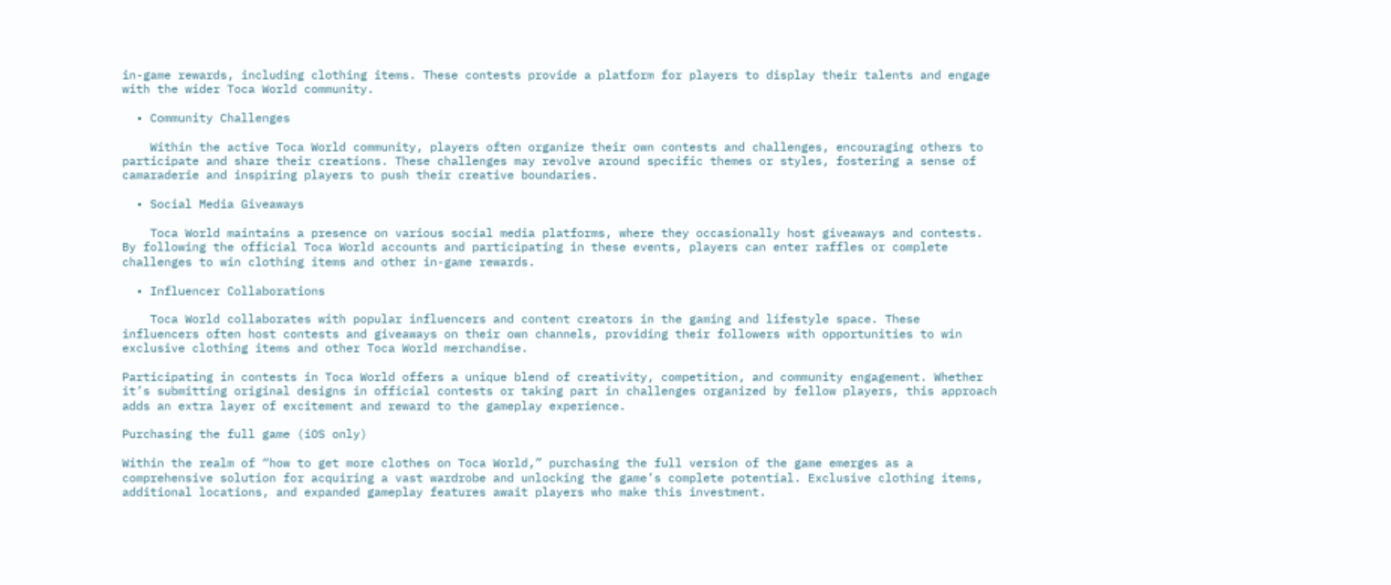in-game rewards, including clothing items. These contests provide a platform for players to display their talents and engage with the wider Toca World community.

  • Community Challenges

    Within the active Toca World community, players often organize their own contests and challenges, encouraging others to participate and share their creations. These challenges may revolve around specific themes or styles, fostering a sense of camaraderie and inspiring players to push their creative boundaries.

  • Social Media Giveaways

    Toca World maintains a presence on various social media platforms, where they occasionally host giveaways and contests. By following the official Toca World accounts and participating in these events, players can enter raffles or complete challenges to win clothing items and other in-game rewards.

  • Influencer Collaborations

    Toca World collaborates with popular influencers and content creators in the gaming and lifestyle space. These influencers often host contests and giveaways on their own channels, providing their followers with opportunities to win exclusive clothing items and other Toca World merchandise.

Participating in contests in Toca World offers a unique blend of creativity, competition, and community engagement. Whether it’s submitting original designs in official contests or taking part in challenges organized by fellow players, this approach adds an extra layer of excitement and reward to the gameplay experience.

Purchasing the full game (iOS only)

Within the realm of “how to get more clothes on Toca World,” purchasing the full version of the game emerges as a comprehensive solution for acquiring a vast wardrobe and unlocking the game’s complete potential. Exclusive clothing items, additional locations, and expanded gameplay features await players who make this investment.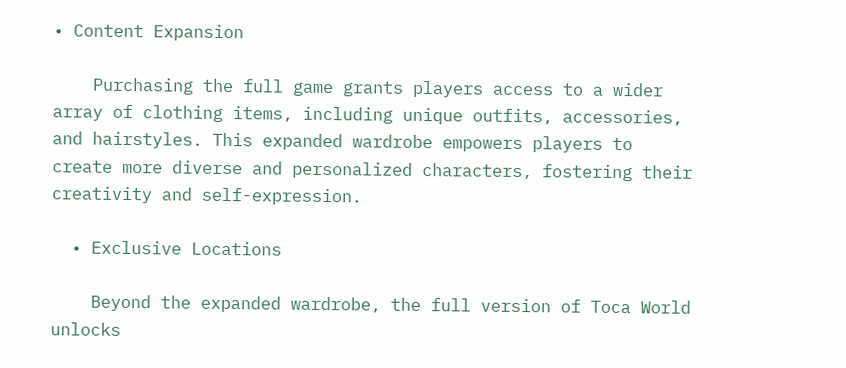• Content Expansion

    Purchasing the full game grants players access to a wider array of clothing items, including unique outfits, accessories, and hairstyles. This expanded wardrobe empowers players to create more diverse and personalized characters, fostering their creativity and self-expression.

  • Exclusive Locations

    Beyond the expanded wardrobe, the full version of Toca World unlocks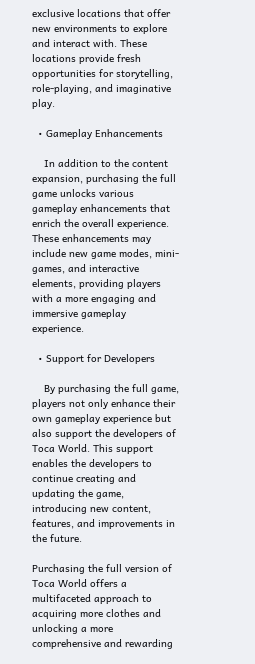exclusive locations that offer new environments to explore and interact with. These locations provide fresh opportunities for storytelling, role-playing, and imaginative play.

  • Gameplay Enhancements

    In addition to the content expansion, purchasing the full game unlocks various gameplay enhancements that enrich the overall experience. These enhancements may include new game modes, mini-games, and interactive elements, providing players with a more engaging and immersive gameplay experience.

  • Support for Developers

    By purchasing the full game, players not only enhance their own gameplay experience but also support the developers of Toca World. This support enables the developers to continue creating and updating the game, introducing new content, features, and improvements in the future.

Purchasing the full version of Toca World offers a multifaceted approach to acquiring more clothes and unlocking a more comprehensive and rewarding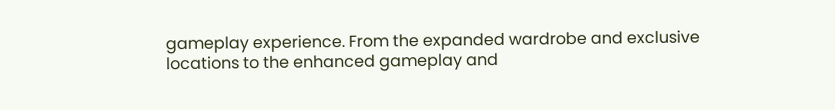gameplay experience. From the expanded wardrobe and exclusive locations to the enhanced gameplay and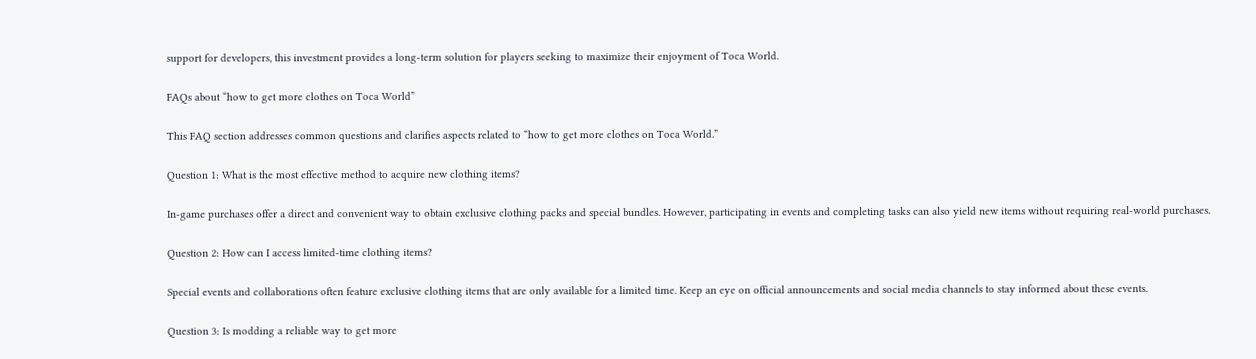support for developers, this investment provides a long-term solution for players seeking to maximize their enjoyment of Toca World.

FAQs about “how to get more clothes on Toca World”

This FAQ section addresses common questions and clarifies aspects related to “how to get more clothes on Toca World.”

Question 1: What is the most effective method to acquire new clothing items?

In-game purchases offer a direct and convenient way to obtain exclusive clothing packs and special bundles. However, participating in events and completing tasks can also yield new items without requiring real-world purchases.

Question 2: How can I access limited-time clothing items?

Special events and collaborations often feature exclusive clothing items that are only available for a limited time. Keep an eye on official announcements and social media channels to stay informed about these events.

Question 3: Is modding a reliable way to get more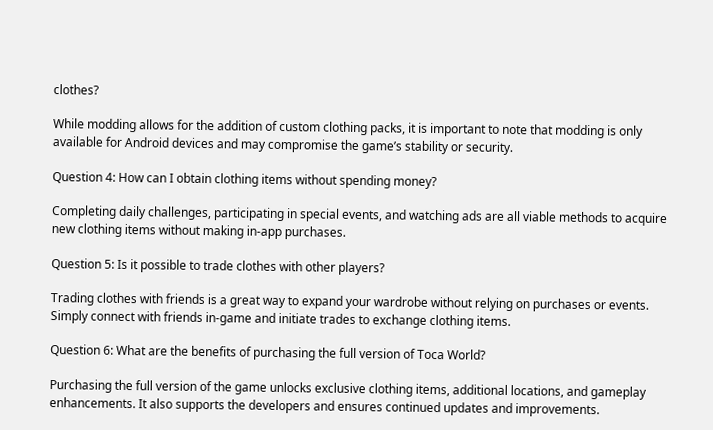clothes?

While modding allows for the addition of custom clothing packs, it is important to note that modding is only available for Android devices and may compromise the game’s stability or security.

Question 4: How can I obtain clothing items without spending money?

Completing daily challenges, participating in special events, and watching ads are all viable methods to acquire new clothing items without making in-app purchases.

Question 5: Is it possible to trade clothes with other players?

Trading clothes with friends is a great way to expand your wardrobe without relying on purchases or events. Simply connect with friends in-game and initiate trades to exchange clothing items.

Question 6: What are the benefits of purchasing the full version of Toca World?

Purchasing the full version of the game unlocks exclusive clothing items, additional locations, and gameplay enhancements. It also supports the developers and ensures continued updates and improvements.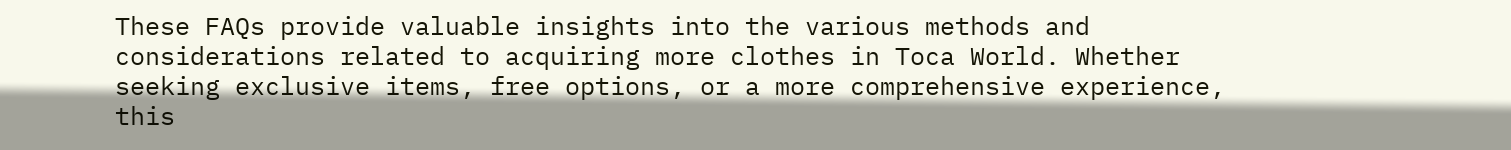These FAQs provide valuable insights into the various methods and considerations related to acquiring more clothes in Toca World. Whether seeking exclusive items, free options, or a more comprehensive experience, this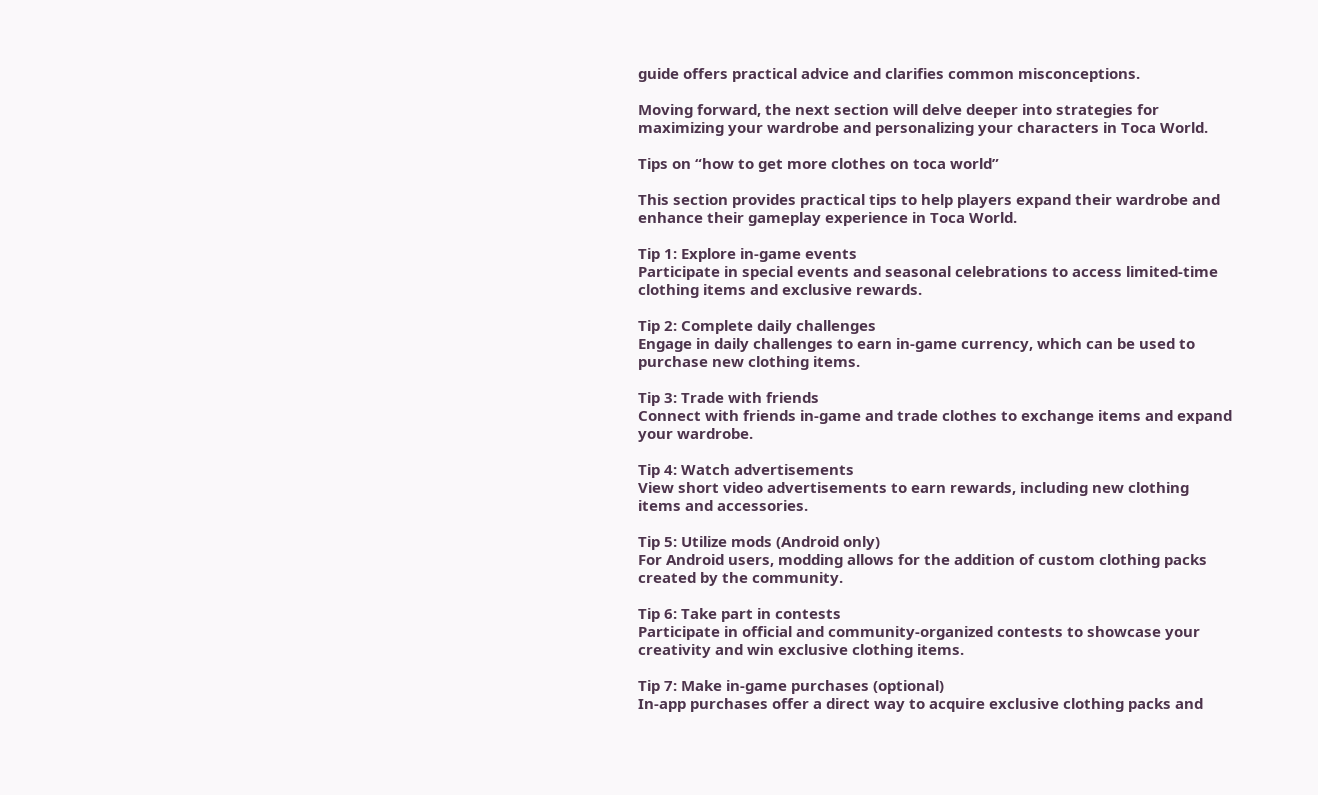guide offers practical advice and clarifies common misconceptions.

Moving forward, the next section will delve deeper into strategies for maximizing your wardrobe and personalizing your characters in Toca World.

Tips on “how to get more clothes on toca world”

This section provides practical tips to help players expand their wardrobe and enhance their gameplay experience in Toca World.

Tip 1: Explore in-game events
Participate in special events and seasonal celebrations to access limited-time clothing items and exclusive rewards.

Tip 2: Complete daily challenges
Engage in daily challenges to earn in-game currency, which can be used to purchase new clothing items.

Tip 3: Trade with friends
Connect with friends in-game and trade clothes to exchange items and expand your wardrobe.

Tip 4: Watch advertisements
View short video advertisements to earn rewards, including new clothing items and accessories.

Tip 5: Utilize mods (Android only)
For Android users, modding allows for the addition of custom clothing packs created by the community.

Tip 6: Take part in contests
Participate in official and community-organized contests to showcase your creativity and win exclusive clothing items.

Tip 7: Make in-game purchases (optional)
In-app purchases offer a direct way to acquire exclusive clothing packs and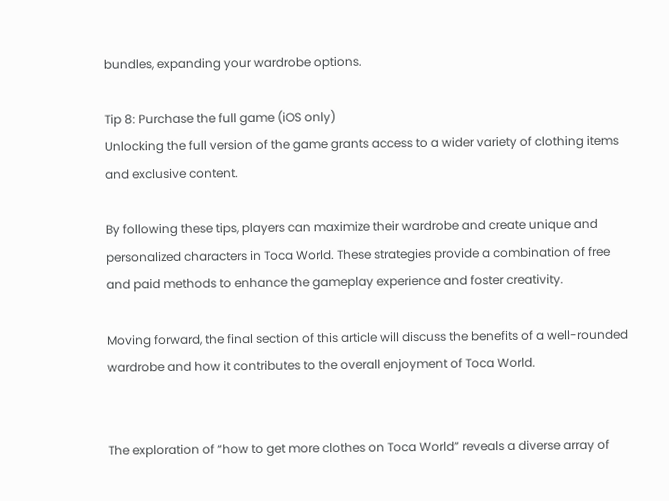bundles, expanding your wardrobe options.

Tip 8: Purchase the full game (iOS only)
Unlocking the full version of the game grants access to a wider variety of clothing items and exclusive content.

By following these tips, players can maximize their wardrobe and create unique and personalized characters in Toca World. These strategies provide a combination of free and paid methods to enhance the gameplay experience and foster creativity.

Moving forward, the final section of this article will discuss the benefits of a well-rounded wardrobe and how it contributes to the overall enjoyment of Toca World.


The exploration of “how to get more clothes on Toca World” reveals a diverse array of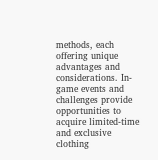methods, each offering unique advantages and considerations. In-game events and challenges provide opportunities to acquire limited-time and exclusive clothing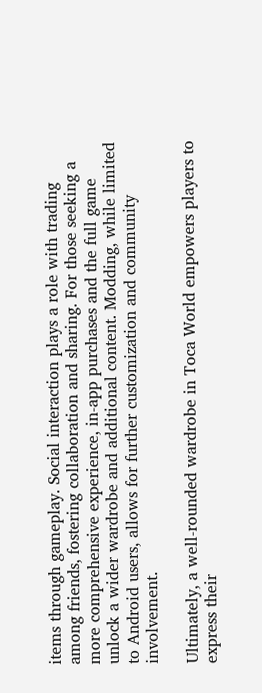items through gameplay. Social interaction plays a role with trading among friends, fostering collaboration and sharing. For those seeking a more comprehensive experience, in-app purchases and the full game unlock a wider wardrobe and additional content. Modding, while limited to Android users, allows for further customization and community involvement.

Ultimately, a well-rounded wardrobe in Toca World empowers players to express their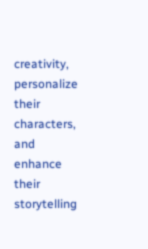creativity, personalize their characters, and enhance their storytelling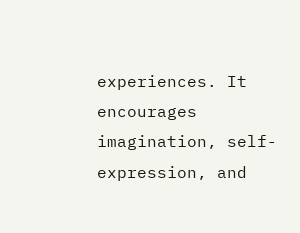experiences. It encourages imagination, self-expression, and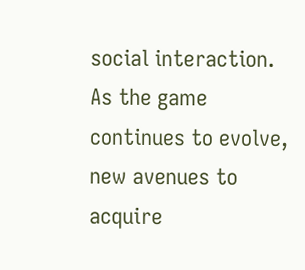social interaction. As the game continues to evolve, new avenues to acquire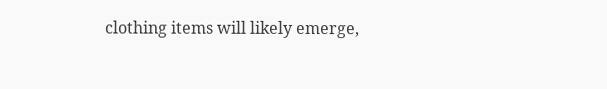clothing items will likely emerge,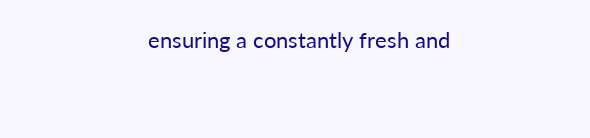ensuring a constantly fresh and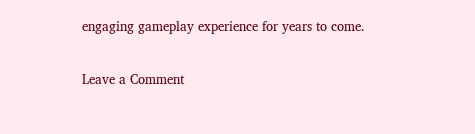engaging gameplay experience for years to come.

Leave a Comment